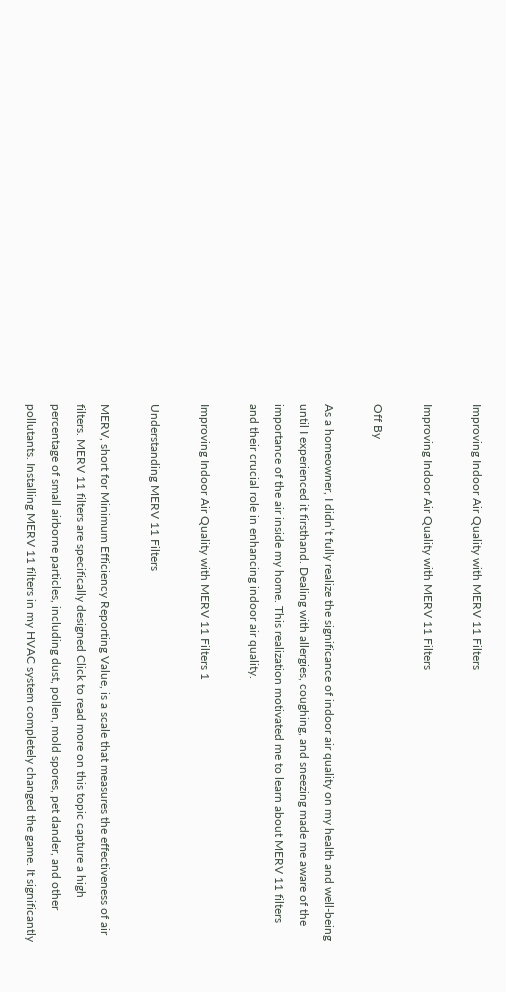Improving Indoor Air Quality with MERV 11 Filters

Improving Indoor Air Quality with MERV 11 Filters

Off By

As a homeowner, I didn’t fully realize the significance of indoor air quality on my health and well-being until I experienced it firsthand. Dealing with allergies, coughing, and sneezing made me aware of the importance of the air inside my home. This realization motivated me to learn about MERV 11 filters and their crucial role in enhancing indoor air quality.

Improving Indoor Air Quality with MERV 11 Filters 1

Understanding MERV 11 Filters

MERV, short for Minimum Efficiency Reporting Value, is a scale that measures the effectiveness of air filters. MERV 11 filters are specifically designed Click to read more on this topic capture a high percentage of small airborne particles, including dust, pollen, mold spores, pet dander, and other pollutants. Installing MERV 11 filters in my HVAC system completely changed the game. It significantly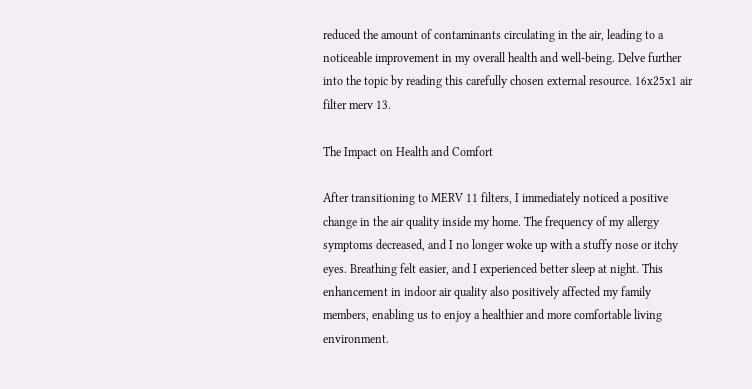reduced the amount of contaminants circulating in the air, leading to a noticeable improvement in my overall health and well-being. Delve further into the topic by reading this carefully chosen external resource. 16x25x1 air filter merv 13.

The Impact on Health and Comfort

After transitioning to MERV 11 filters, I immediately noticed a positive change in the air quality inside my home. The frequency of my allergy symptoms decreased, and I no longer woke up with a stuffy nose or itchy eyes. Breathing felt easier, and I experienced better sleep at night. This enhancement in indoor air quality also positively affected my family members, enabling us to enjoy a healthier and more comfortable living environment.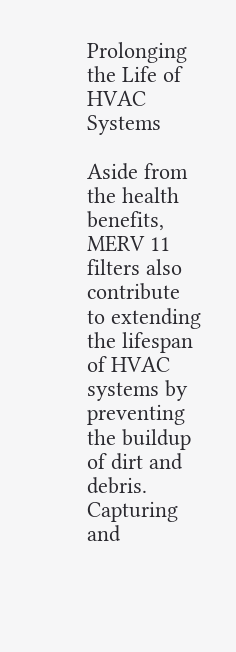Prolonging the Life of HVAC Systems

Aside from the health benefits, MERV 11 filters also contribute to extending the lifespan of HVAC systems by preventing the buildup of dirt and debris. Capturing and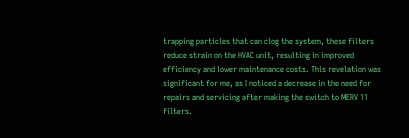trapping particles that can clog the system, these filters reduce strain on the HVAC unit, resulting in improved efficiency and lower maintenance costs. This revelation was significant for me, as I noticed a decrease in the need for repairs and servicing after making the switch to MERV 11 filters.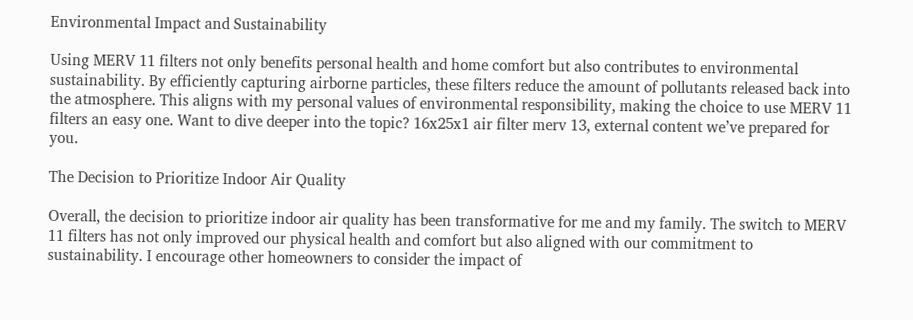Environmental Impact and Sustainability

Using MERV 11 filters not only benefits personal health and home comfort but also contributes to environmental sustainability. By efficiently capturing airborne particles, these filters reduce the amount of pollutants released back into the atmosphere. This aligns with my personal values of environmental responsibility, making the choice to use MERV 11 filters an easy one. Want to dive deeper into the topic? 16x25x1 air filter merv 13, external content we’ve prepared for you.

The Decision to Prioritize Indoor Air Quality

Overall, the decision to prioritize indoor air quality has been transformative for me and my family. The switch to MERV 11 filters has not only improved our physical health and comfort but also aligned with our commitment to sustainability. I encourage other homeowners to consider the impact of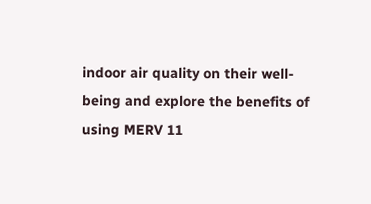indoor air quality on their well-being and explore the benefits of using MERV 11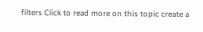filters Click to read more on this topic create a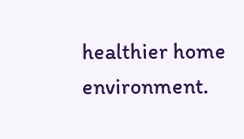healthier home environment.